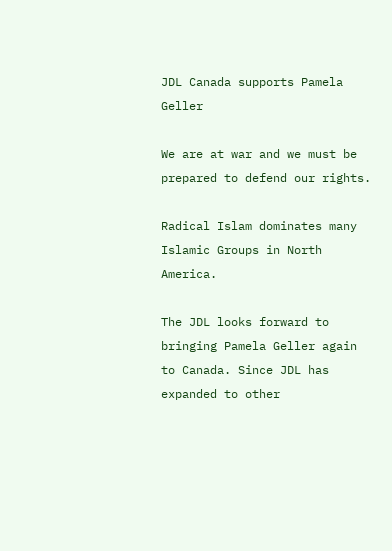JDL Canada supports Pamela Geller

We are at war and we must be prepared to defend our rights.

Radical Islam dominates many Islamic Groups in North America.

The JDL looks forward to bringing Pamela Geller again to Canada. Since JDL has expanded to other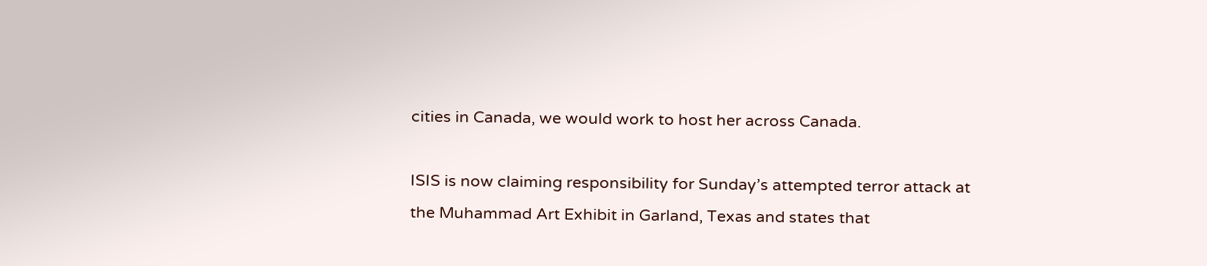cities in Canada, we would work to host her across Canada.

ISIS is now claiming responsibility for Sunday’s attempted terror attack at the Muhammad Art Exhibit in Garland, Texas and states that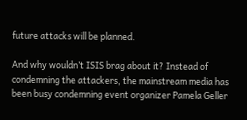future attacks will be planned.

And why wouldn’t ISIS brag about it? Instead of condemning the attackers, the mainstream media has been busy condemning event organizer Pamela Geller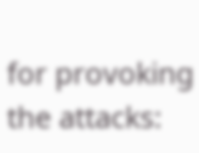for provoking the attacks: